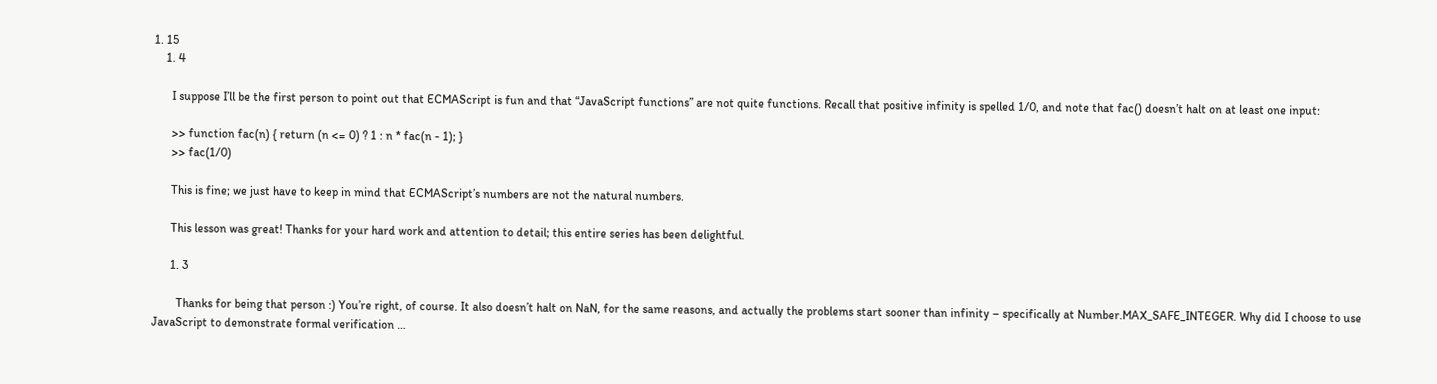1. 15
    1. 4

      I suppose I’ll be the first person to point out that ECMAScript is fun and that “JavaScript functions” are not quite functions. Recall that positive infinity is spelled 1/0, and note that fac() doesn’t halt on at least one input:

      >> function fac(n) { return (n <= 0) ? 1 : n * fac(n - 1); }
      >> fac(1/0)

      This is fine; we just have to keep in mind that ECMAScript’s numbers are not the natural numbers.

      This lesson was great! Thanks for your hard work and attention to detail; this entire series has been delightful.

      1. 3

        Thanks for being that person :) You’re right, of course. It also doesn’t halt on NaN, for the same reasons, and actually the problems start sooner than infinity – specifically at Number.MAX_SAFE_INTEGER. Why did I choose to use JavaScript to demonstrate formal verification …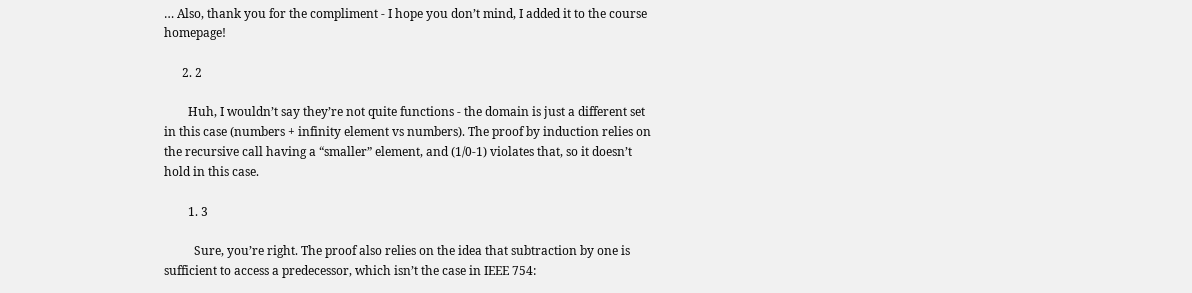… Also, thank you for the compliment - I hope you don’t mind, I added it to the course homepage!

      2. 2

        Huh, I wouldn’t say they’re not quite functions - the domain is just a different set in this case (numbers + infinity element vs numbers). The proof by induction relies on the recursive call having a “smaller” element, and (1/0-1) violates that, so it doesn’t hold in this case.

        1. 3

          Sure, you’re right. The proof also relies on the idea that subtraction by one is sufficient to access a predecessor, which isn’t the case in IEEE 754: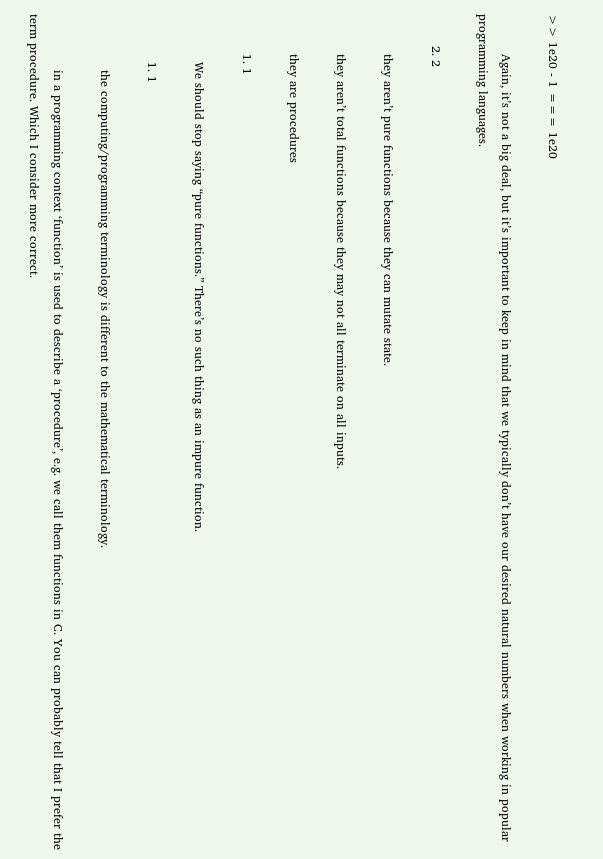>> 1e20 - 1 === 1e20

          Again, it’s not a big deal, but it’s important to keep in mind that we typically don’t have our desired natural numbers when working in popular programming languages.

        2. 2

          they aren’t pure functions because they can mutate state.

          they aren’t total functions because they may not all terminate on all inputs.

          they are procedures

          1. 1

            We should stop saying “pure functions.” There’s no such thing as an impure function.

            1. 1

              the computing/programming terminology is different to the mathematical terminology.

              in a programming context ‘function’ is used to describe a ‘procedure’, e.g. we call them functions in C. You can probably tell that I prefer the term procedure. Which I consider more correct.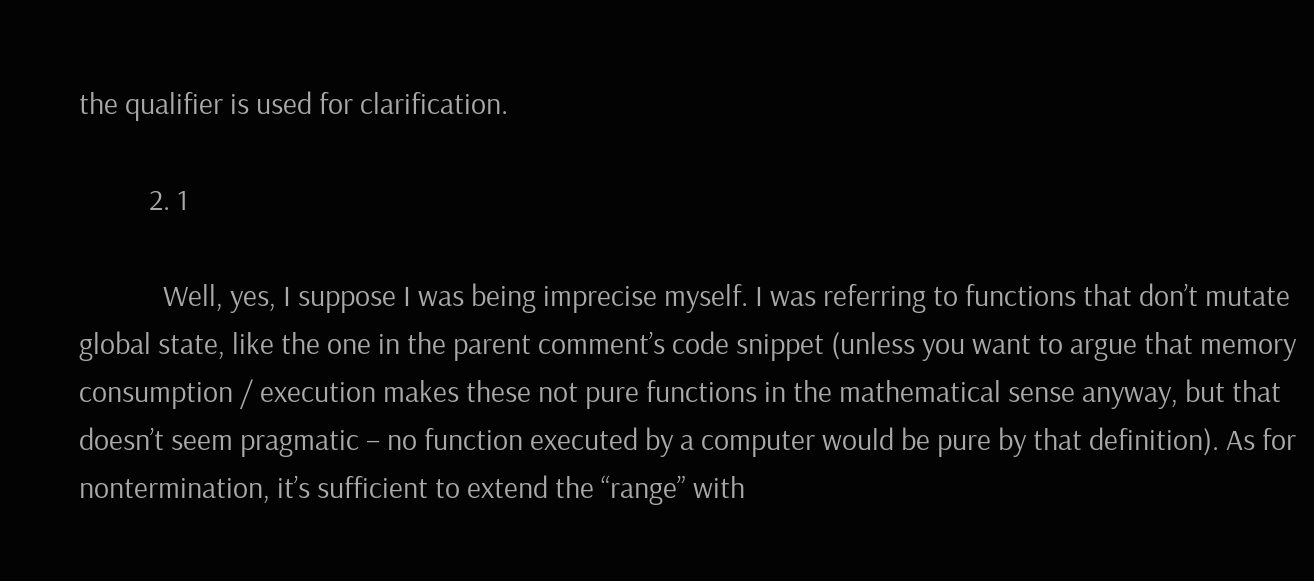the qualifier is used for clarification.

          2. 1

            Well, yes, I suppose I was being imprecise myself. I was referring to functions that don’t mutate global state, like the one in the parent comment’s code snippet (unless you want to argue that memory consumption / execution makes these not pure functions in the mathematical sense anyway, but that doesn’t seem pragmatic – no function executed by a computer would be pure by that definition). As for nontermination, it’s sufficient to extend the “range” with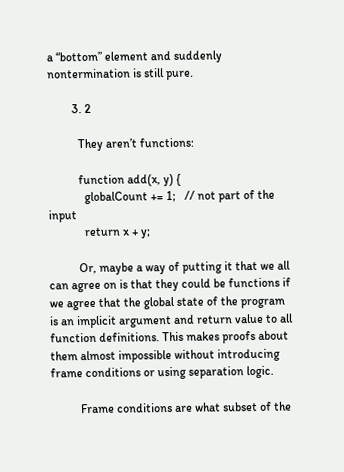a “bottom” element and suddenly nontermination is still pure.

        3. 2

          They aren’t functions:

          function add(x, y) {
            globalCount += 1;   // not part of the input
            return x + y;

          Or, maybe a way of putting it that we all can agree on is that they could be functions if we agree that the global state of the program is an implicit argument and return value to all function definitions. This makes proofs about them almost impossible without introducing frame conditions or using separation logic.

          Frame conditions are what subset of the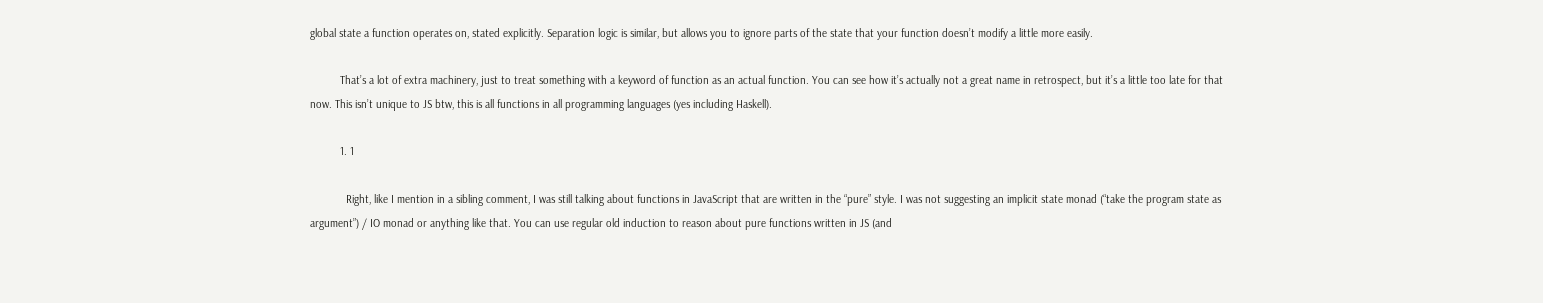global state a function operates on, stated explicitly. Separation logic is similar, but allows you to ignore parts of the state that your function doesn’t modify a little more easily.

          That’s a lot of extra machinery, just to treat something with a keyword of function as an actual function. You can see how it’s actually not a great name in retrospect, but it’s a little too late for that now. This isn’t unique to JS btw, this is all functions in all programming languages (yes including Haskell).

          1. 1

            Right, like I mention in a sibling comment, I was still talking about functions in JavaScript that are written in the “pure” style. I was not suggesting an implicit state monad (“take the program state as argument”) / IO monad or anything like that. You can use regular old induction to reason about pure functions written in JS (and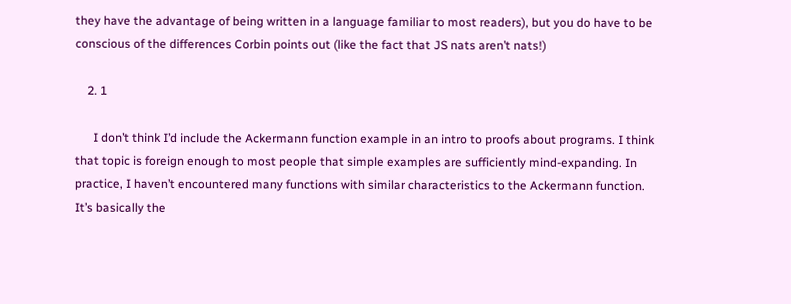they have the advantage of being written in a language familiar to most readers), but you do have to be conscious of the differences Corbin points out (like the fact that JS nats aren’t nats!)

    2. 1

      I don’t think I’d include the Ackermann function example in an intro to proofs about programs. I think that topic is foreign enough to most people that simple examples are sufficiently mind-expanding. In practice, I haven’t encountered many functions with similar characteristics to the Ackermann function. It’s basically the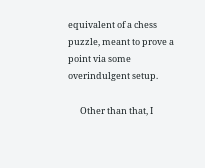equivalent of a chess puzzle, meant to prove a point via some overindulgent setup.

      Other than that, I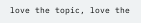love the topic, love the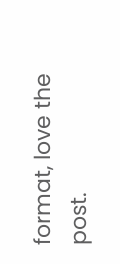format, love the post.